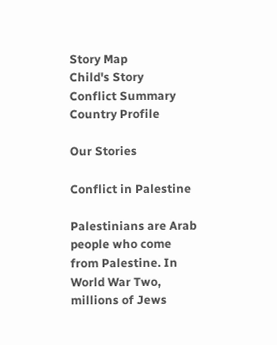Story Map
Child's Story
Conflict Summary
Country Profile

Our Stories

Conflict in Palestine

Palestinians are Arab people who come from Palestine. In World War Two, millions of Jews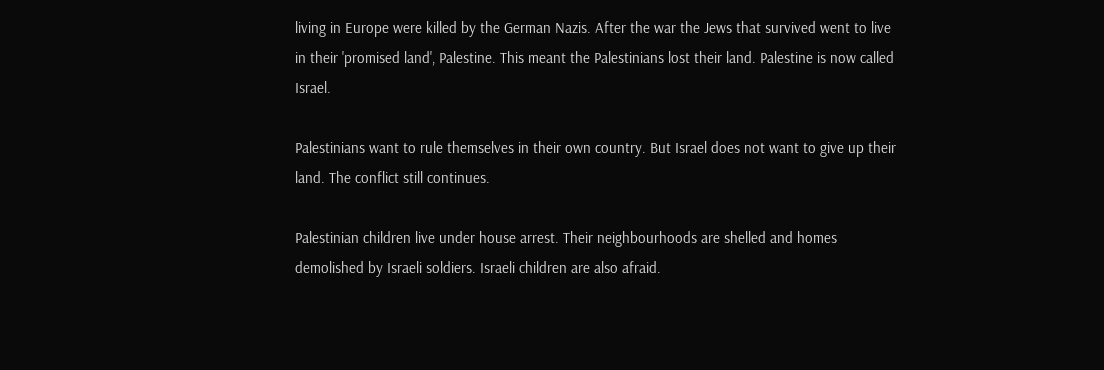living in Europe were killed by the German Nazis. After the war the Jews that survived went to live in their 'promised land', Palestine. This meant the Palestinians lost their land. Palestine is now called Israel.

Palestinians want to rule themselves in their own country. But Israel does not want to give up their land. The conflict still continues.

Palestinian children live under house arrest. Their neighbourhoods are shelled and homes demolished by Israeli soldiers. Israeli children are also afraid.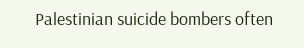Palestinian suicide bombers often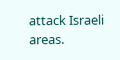attack Israeli areas.